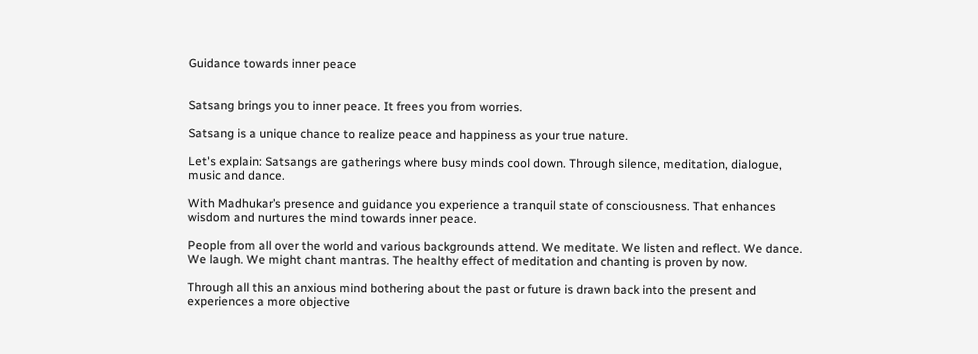Guidance towards inner peace


Satsang brings you to inner peace. It frees you from worries.

Satsang is a unique chance to realize peace and happiness as your true nature.

Let's explain: Satsangs are gatherings where busy minds cool down. Through silence, meditation, dialogue, music and dance.

With Madhukar’s presence and guidance you experience a tranquil state of consciousness. That enhances wisdom and nurtures the mind towards inner peace.

People from all over the world and various backgrounds attend. We meditate. We listen and reflect. We dance. We laugh. We might chant mantras. The healthy effect of meditation and chanting is proven by now.

Through all this an anxious mind bothering about the past or future is drawn back into the present and experiences a more objective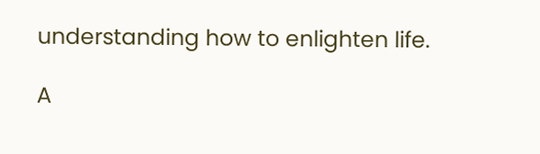understanding how to enlighten life.

A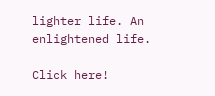lighter life. An enlightened life.

Click here!